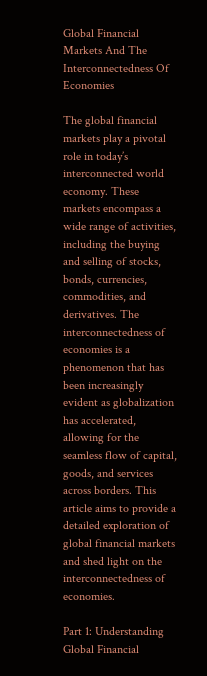Global Financial Markets And The Interconnectedness Of Economies

The global financial markets play a pivotal role in today’s interconnected world economy. These markets encompass a wide range of activities, including the buying and selling of stocks, bonds, currencies, commodities, and derivatives. The interconnectedness of economies is a phenomenon that has been increasingly evident as globalization has accelerated, allowing for the seamless flow of capital, goods, and services across borders. This article aims to provide a detailed exploration of global financial markets and shed light on the interconnectedness of economies.

Part 1: Understanding Global Financial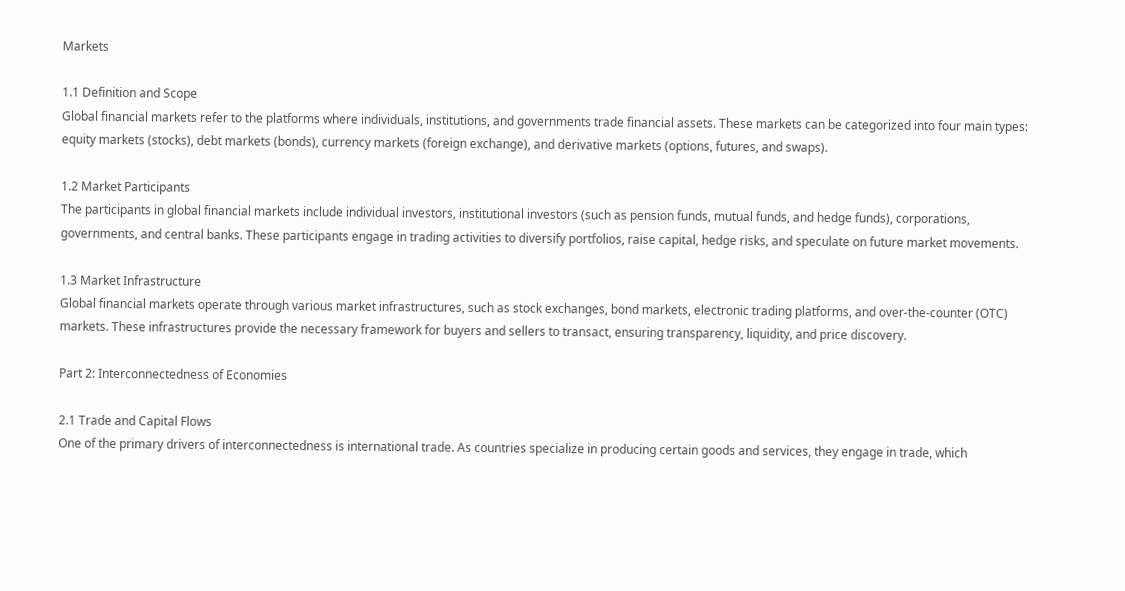Markets

1.1 Definition and Scope
Global financial markets refer to the platforms where individuals, institutions, and governments trade financial assets. These markets can be categorized into four main types: equity markets (stocks), debt markets (bonds), currency markets (foreign exchange), and derivative markets (options, futures, and swaps).

1.2 Market Participants
The participants in global financial markets include individual investors, institutional investors (such as pension funds, mutual funds, and hedge funds), corporations, governments, and central banks. These participants engage in trading activities to diversify portfolios, raise capital, hedge risks, and speculate on future market movements.

1.3 Market Infrastructure
Global financial markets operate through various market infrastructures, such as stock exchanges, bond markets, electronic trading platforms, and over-the-counter (OTC) markets. These infrastructures provide the necessary framework for buyers and sellers to transact, ensuring transparency, liquidity, and price discovery.

Part 2: Interconnectedness of Economies

2.1 Trade and Capital Flows
One of the primary drivers of interconnectedness is international trade. As countries specialize in producing certain goods and services, they engage in trade, which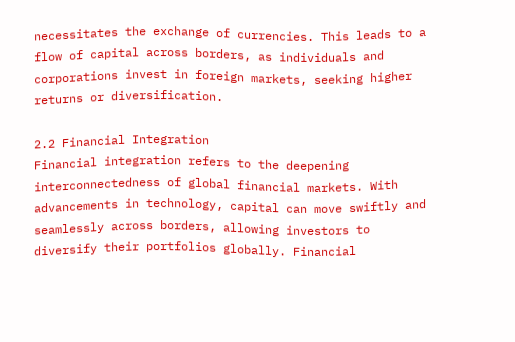necessitates the exchange of currencies. This leads to a flow of capital across borders, as individuals and corporations invest in foreign markets, seeking higher returns or diversification.

2.2 Financial Integration
Financial integration refers to the deepening interconnectedness of global financial markets. With advancements in technology, capital can move swiftly and seamlessly across borders, allowing investors to diversify their portfolios globally. Financial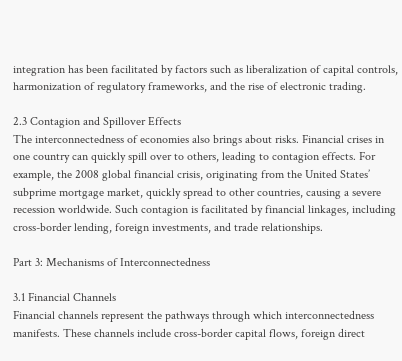integration has been facilitated by factors such as liberalization of capital controls, harmonization of regulatory frameworks, and the rise of electronic trading.

2.3 Contagion and Spillover Effects
The interconnectedness of economies also brings about risks. Financial crises in one country can quickly spill over to others, leading to contagion effects. For example, the 2008 global financial crisis, originating from the United States’ subprime mortgage market, quickly spread to other countries, causing a severe recession worldwide. Such contagion is facilitated by financial linkages, including cross-border lending, foreign investments, and trade relationships.

Part 3: Mechanisms of Interconnectedness

3.1 Financial Channels
Financial channels represent the pathways through which interconnectedness manifests. These channels include cross-border capital flows, foreign direct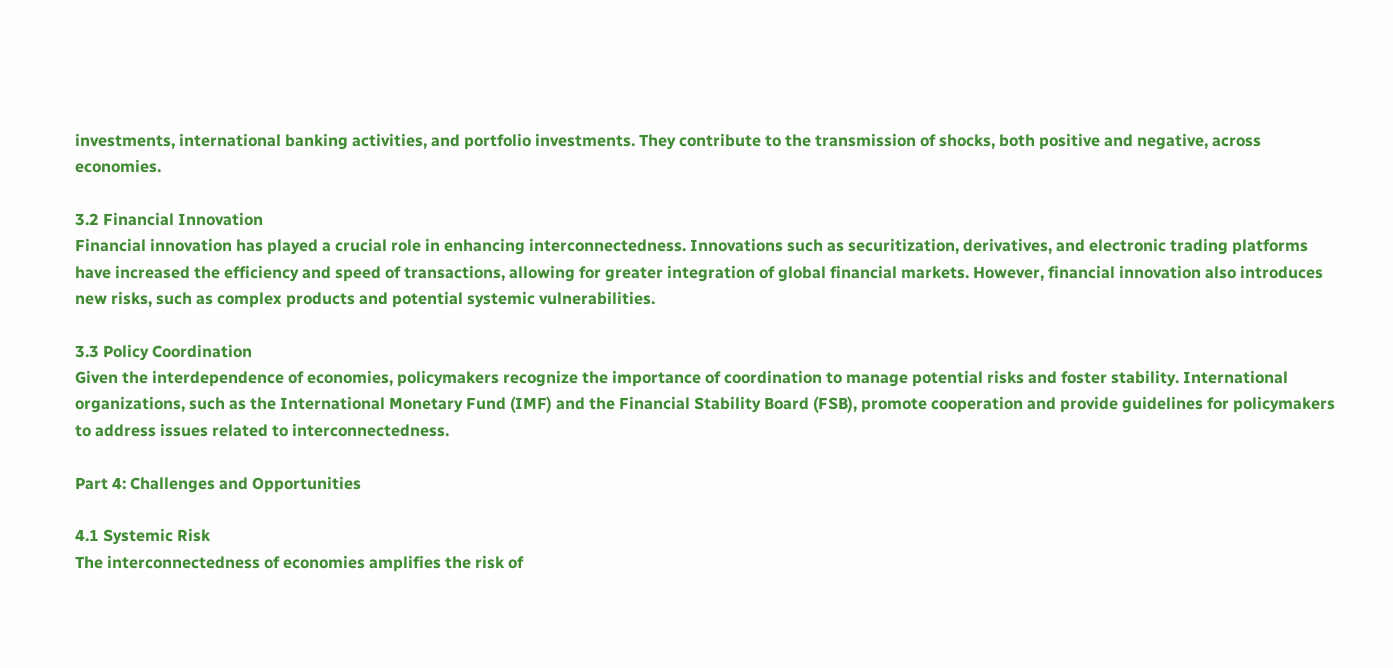investments, international banking activities, and portfolio investments. They contribute to the transmission of shocks, both positive and negative, across economies.

3.2 Financial Innovation
Financial innovation has played a crucial role in enhancing interconnectedness. Innovations such as securitization, derivatives, and electronic trading platforms have increased the efficiency and speed of transactions, allowing for greater integration of global financial markets. However, financial innovation also introduces new risks, such as complex products and potential systemic vulnerabilities.

3.3 Policy Coordination
Given the interdependence of economies, policymakers recognize the importance of coordination to manage potential risks and foster stability. International organizations, such as the International Monetary Fund (IMF) and the Financial Stability Board (FSB), promote cooperation and provide guidelines for policymakers to address issues related to interconnectedness.

Part 4: Challenges and Opportunities

4.1 Systemic Risk
The interconnectedness of economies amplifies the risk of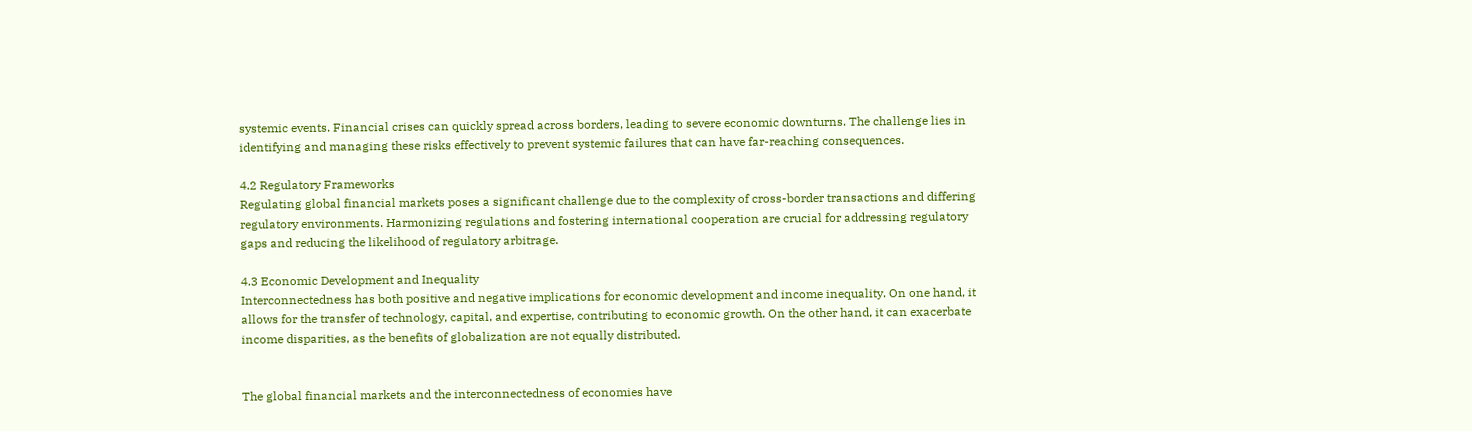systemic events. Financial crises can quickly spread across borders, leading to severe economic downturns. The challenge lies in identifying and managing these risks effectively to prevent systemic failures that can have far-reaching consequences.

4.2 Regulatory Frameworks
Regulating global financial markets poses a significant challenge due to the complexity of cross-border transactions and differing regulatory environments. Harmonizing regulations and fostering international cooperation are crucial for addressing regulatory gaps and reducing the likelihood of regulatory arbitrage.

4.3 Economic Development and Inequality
Interconnectedness has both positive and negative implications for economic development and income inequality. On one hand, it allows for the transfer of technology, capital, and expertise, contributing to economic growth. On the other hand, it can exacerbate income disparities, as the benefits of globalization are not equally distributed.


The global financial markets and the interconnectedness of economies have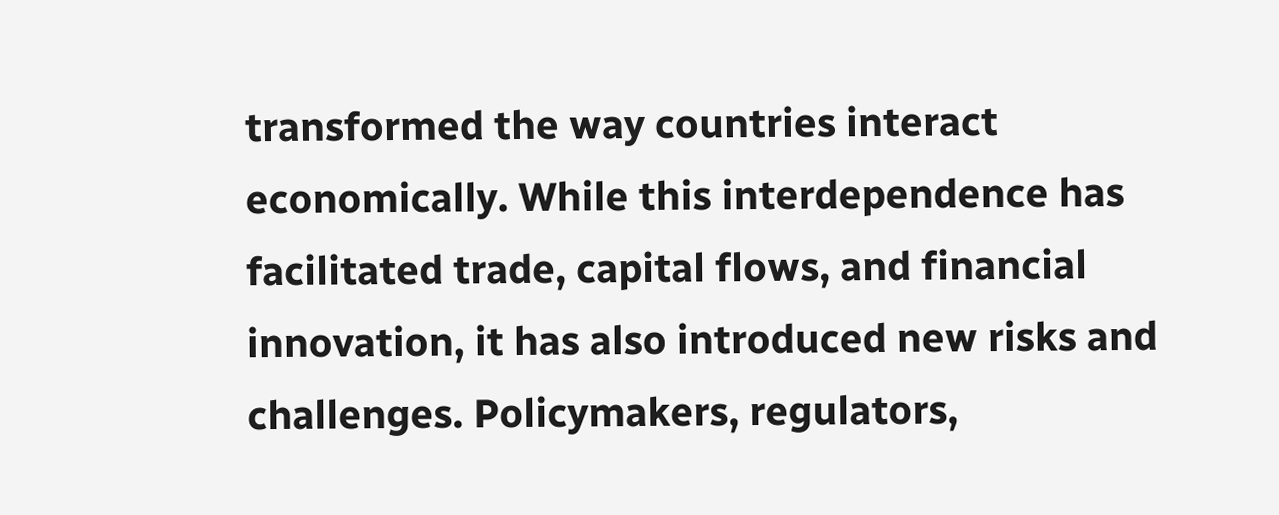transformed the way countries interact economically. While this interdependence has facilitated trade, capital flows, and financial innovation, it has also introduced new risks and challenges. Policymakers, regulators,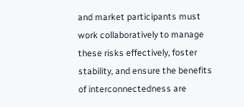and market participants must work collaboratively to manage these risks effectively, foster stability, and ensure the benefits of interconnectedness are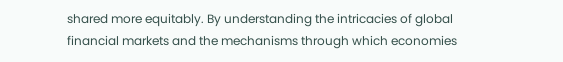shared more equitably. By understanding the intricacies of global financial markets and the mechanisms through which economies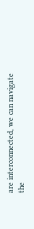are interconnected, we can navigate the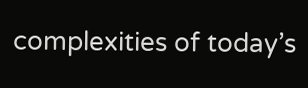complexities of today’s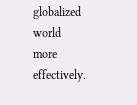globalized world more effectively.